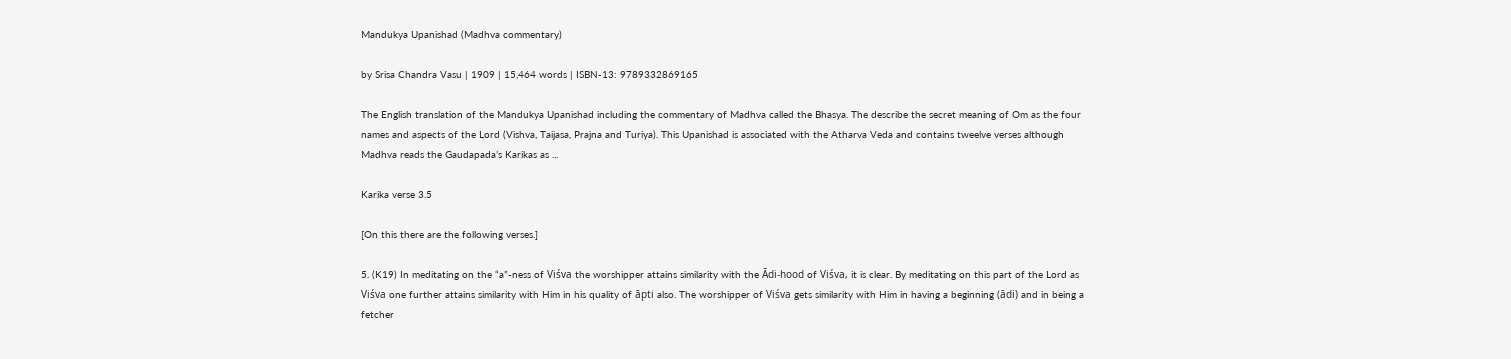Mandukya Upanishad (Madhva commentary)

by Srisa Chandra Vasu | 1909 | 15,464 words | ISBN-13: 9789332869165

The English translation of the Mandukya Upanishad including the commentary of Madhva called the Bhasya. The describe the secret meaning of Om as the four names and aspects of the Lord (Vishva, Taijasa, Prajna and Turiya). This Upanishad is associated with the Atharva Veda and contains tweelve verses although Madhva reads the Gaudapada’s Karikas as ...

Karika verse 3.5

[On this there are the following verses.]

5. (K19) In meditating on the “a”-ness of Viśva the worshipper attains similarity with the Ādi-hood of Viśva, it is clear. By meditating on this part of the Lord as Viśva one further attains similarity with Him in his quality of āpti also. The worshipper of Viśva gets similarity with Him in having a beginning (ādi) and in being a fetcher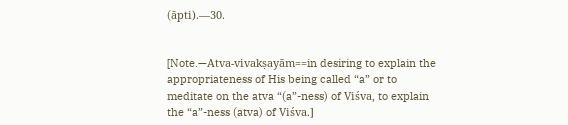(āpti).—30.


[Note.—Atva-vivakṣayām==in desiring to explain the appropriateness of His being called “a” or to meditate on the atva “(a”-ness) of Viśva, to explain the “a”-ness (atva) of Viśva.]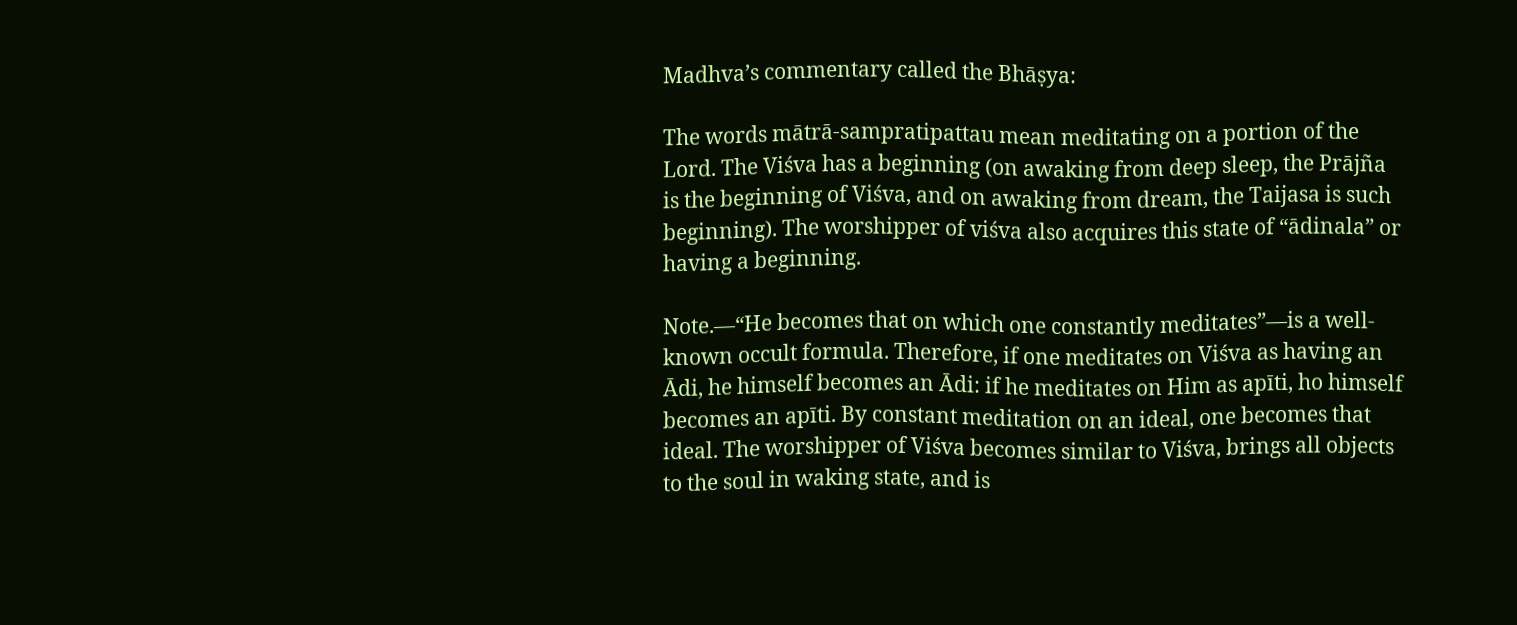Madhva’s commentary called the Bhāṣya:

The words mātrā-sampratipattau mean meditating on a portion of the Lord. The Viśva has a beginning (on awaking from deep sleep, the Prājña is the beginning of Viśva, and on awaking from dream, the Taijasa is such beginning). The worshipper of viśva also acquires this state of “ādinala” or having a beginning.

Note.—“He becomes that on which one constantly meditates”—is a well-known occult formula. Therefore, if one meditates on Viśva as having an Ādi, he himself becomes an Ādi: if he meditates on Him as apīti, ho himself becomes an apīti. By constant meditation on an ideal, one becomes that ideal. The worshipper of Viśva becomes similar to Viśva, brings all objects to the soul in waking state, and is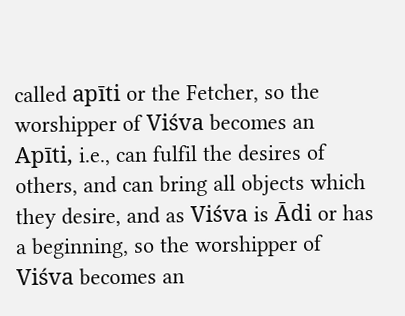called apīti or the Fetcher, so the worshipper of Viśva becomes an Apīti, i.e., can fulfil the desires of others, and can bring all objects which they desire, and as Viśva is Ādi or has a beginning, so the worshipper of Viśva becomes an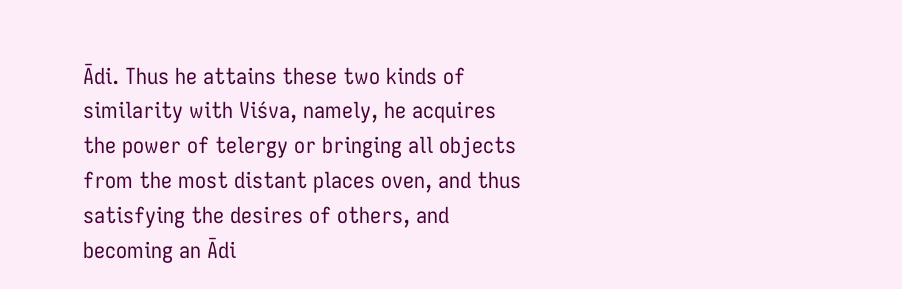Ādi. Thus he attains these two kinds of similarity with Viśva, namely, he acquires the power of telergy or bringing all objects from the most distant places oven, and thus satisfying the desires of others, and becoming an Ādi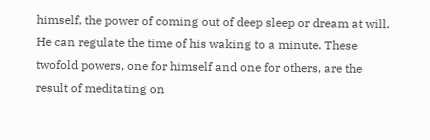himself, the power of coming out of deep sleep or dream at will. He can regulate the time of his waking to a minute. These twofold powers, one for himself and one for others, are the result of meditating on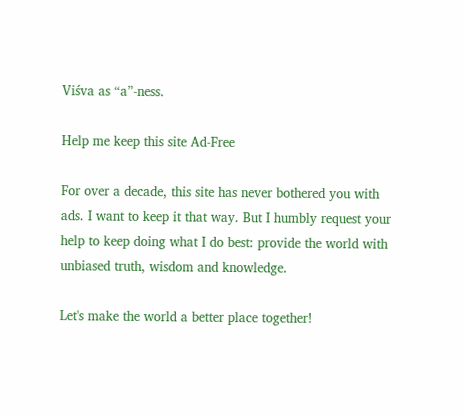Viśva as “a”-ness.

Help me keep this site Ad-Free

For over a decade, this site has never bothered you with ads. I want to keep it that way. But I humbly request your help to keep doing what I do best: provide the world with unbiased truth, wisdom and knowledge.

Let's make the world a better place together!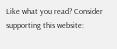Like what you read? Consider supporting this website: